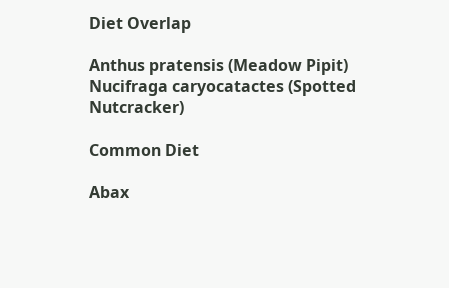Diet Overlap

Anthus pratensis (Meadow Pipit)
Nucifraga caryocatactes (Spotted Nutcracker)

Common Diet

Abax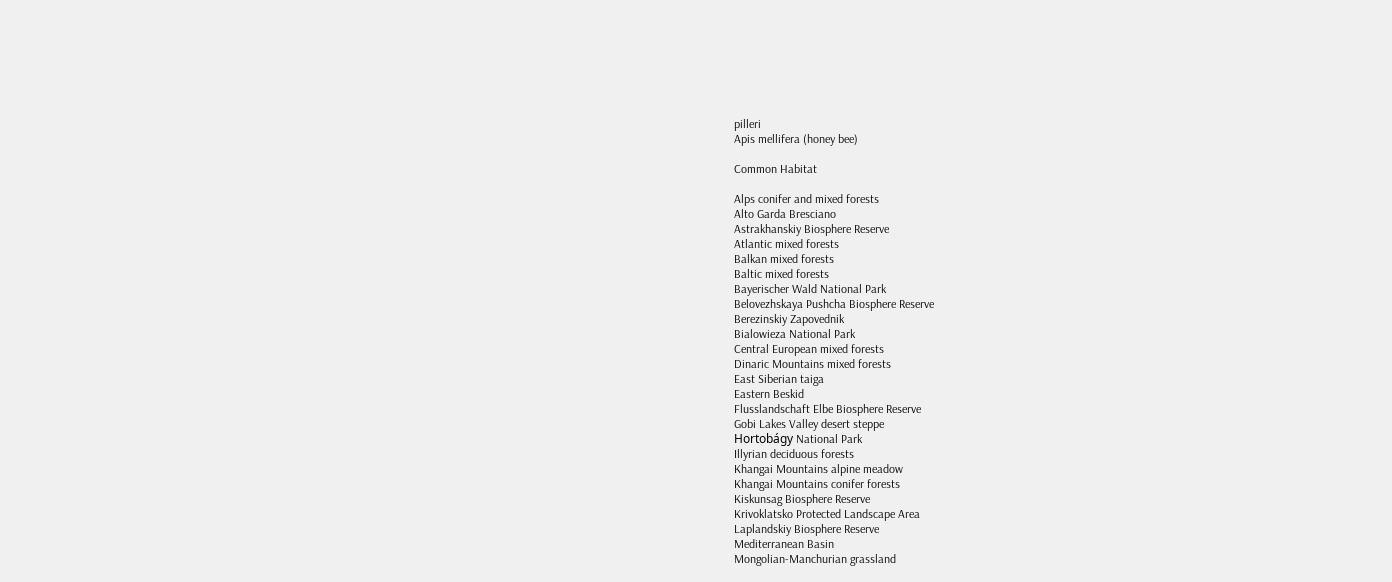pilleri
Apis mellifera (honey bee)

Common Habitat

Alps conifer and mixed forests
Alto Garda Bresciano
Astrakhanskiy Biosphere Reserve
Atlantic mixed forests
Balkan mixed forests
Baltic mixed forests
Bayerischer Wald National Park
Belovezhskaya Pushcha Biosphere Reserve
Berezinskiy Zapovednik
Bialowieza National Park
Central European mixed forests
Dinaric Mountains mixed forests
East Siberian taiga
Eastern Beskid
Flusslandschaft Elbe Biosphere Reserve
Gobi Lakes Valley desert steppe
Hortobágy National Park
Illyrian deciduous forests
Khangai Mountains alpine meadow
Khangai Mountains conifer forests
Kiskunsag Biosphere Reserve
Krivoklatsko Protected Landscape Area
Laplandskiy Biosphere Reserve
Mediterranean Basin
Mongolian-Manchurian grassland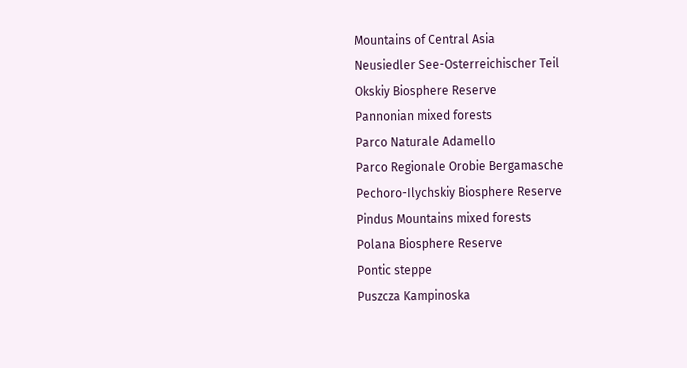Mountains of Central Asia
Neusiedler See-Osterreichischer Teil
Okskiy Biosphere Reserve
Pannonian mixed forests
Parco Naturale Adamello
Parco Regionale Orobie Bergamasche
Pechoro-Ilychskiy Biosphere Reserve
Pindus Mountains mixed forests
Polana Biosphere Reserve
Pontic steppe
Puszcza Kampinoska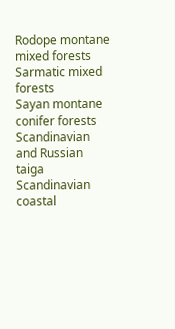Rodope montane mixed forests
Sarmatic mixed forests
Sayan montane conifer forests
Scandinavian and Russian taiga
Scandinavian coastal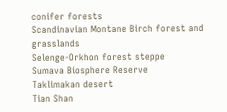conifer forests
Scandinavian Montane Birch forest and grasslands
Selenge-Orkhon forest steppe
Sumava Biosphere Reserve
Taklimakan desert
Tian Shan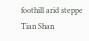foothill arid steppe
Tian Shan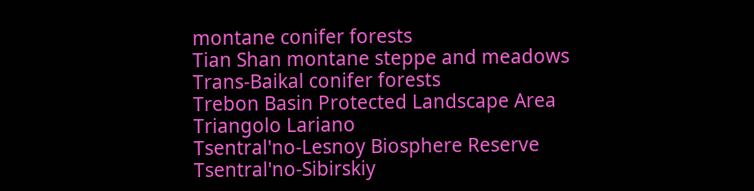montane conifer forests
Tian Shan montane steppe and meadows
Trans-Baikal conifer forests
Trebon Basin Protected Landscape Area
Triangolo Lariano
Tsentral'no-Lesnoy Biosphere Reserve
Tsentral'no-Sibirskiy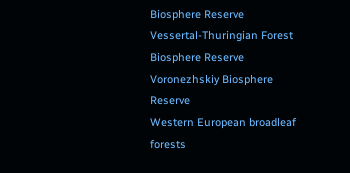Biosphere Reserve
Vessertal-Thuringian Forest Biosphere Reserve
Voronezhskiy Biosphere Reserve
Western European broadleaf forests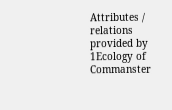Attributes / relations provided by
1Ecology of Commanster